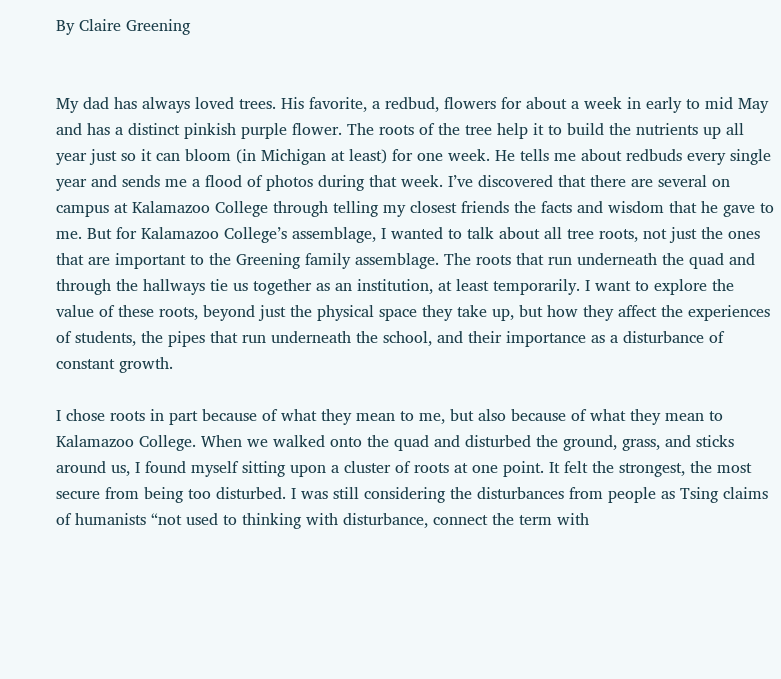By Claire Greening


My dad has always loved trees. His favorite, a redbud, flowers for about a week in early to mid May and has a distinct pinkish purple flower. The roots of the tree help it to build the nutrients up all year just so it can bloom (in Michigan at least) for one week. He tells me about redbuds every single year and sends me a flood of photos during that week. I’ve discovered that there are several on campus at Kalamazoo College through telling my closest friends the facts and wisdom that he gave to me. But for Kalamazoo College’s assemblage, I wanted to talk about all tree roots, not just the ones that are important to the Greening family assemblage. The roots that run underneath the quad and through the hallways tie us together as an institution, at least temporarily. I want to explore the value of these roots, beyond just the physical space they take up, but how they affect the experiences of students, the pipes that run underneath the school, and their importance as a disturbance of constant growth.

I chose roots in part because of what they mean to me, but also because of what they mean to Kalamazoo College. When we walked onto the quad and disturbed the ground, grass, and sticks around us, I found myself sitting upon a cluster of roots at one point. It felt the strongest, the most secure from being too disturbed. I was still considering the disturbances from people as Tsing claims of humanists “not used to thinking with disturbance, connect the term with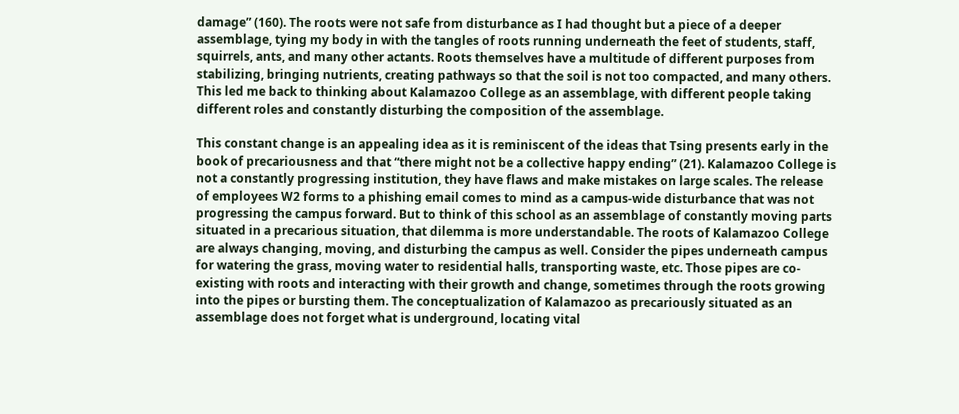damage” (160). The roots were not safe from disturbance as I had thought but a piece of a deeper assemblage, tying my body in with the tangles of roots running underneath the feet of students, staff, squirrels, ants, and many other actants. Roots themselves have a multitude of different purposes from stabilizing, bringing nutrients, creating pathways so that the soil is not too compacted, and many others. This led me back to thinking about Kalamazoo College as an assemblage, with different people taking different roles and constantly disturbing the composition of the assemblage.

This constant change is an appealing idea as it is reminiscent of the ideas that Tsing presents early in the book of precariousness and that “there might not be a collective happy ending” (21). Kalamazoo College is not a constantly progressing institution, they have flaws and make mistakes on large scales. The release of employees W2 forms to a phishing email comes to mind as a campus-wide disturbance that was not progressing the campus forward. But to think of this school as an assemblage of constantly moving parts situated in a precarious situation, that dilemma is more understandable. The roots of Kalamazoo College are always changing, moving, and disturbing the campus as well. Consider the pipes underneath campus for watering the grass, moving water to residential halls, transporting waste, etc. Those pipes are co-existing with roots and interacting with their growth and change, sometimes through the roots growing into the pipes or bursting them. The conceptualization of Kalamazoo as precariously situated as an assemblage does not forget what is underground, locating vital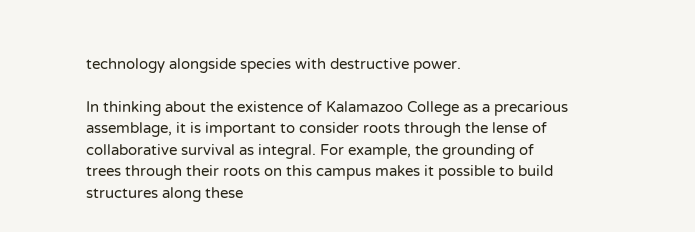technology alongside species with destructive power.

In thinking about the existence of Kalamazoo College as a precarious assemblage, it is important to consider roots through the lense of collaborative survival as integral. For example, the grounding of trees through their roots on this campus makes it possible to build structures along these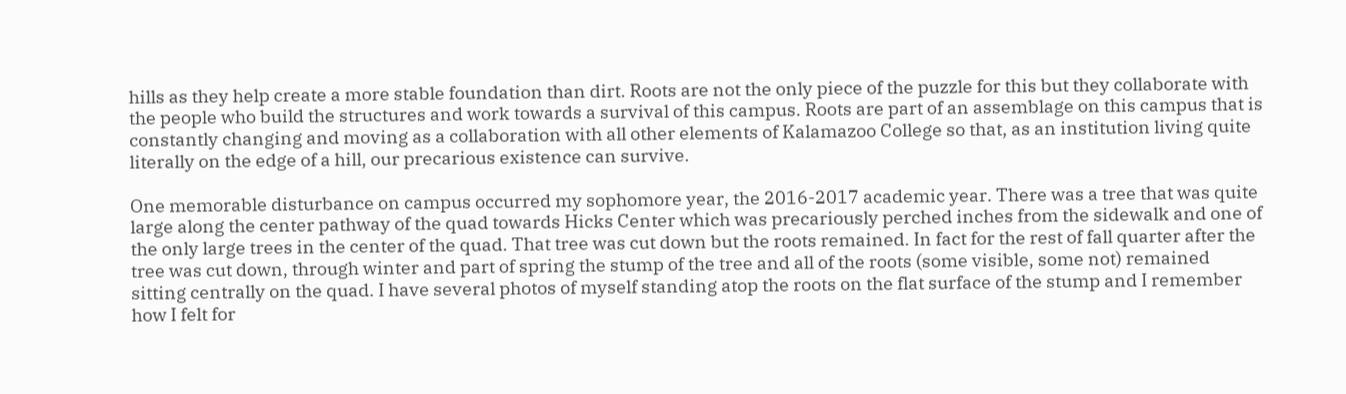hills as they help create a more stable foundation than dirt. Roots are not the only piece of the puzzle for this but they collaborate with the people who build the structures and work towards a survival of this campus. Roots are part of an assemblage on this campus that is constantly changing and moving as a collaboration with all other elements of Kalamazoo College so that, as an institution living quite literally on the edge of a hill, our precarious existence can survive.

One memorable disturbance on campus occurred my sophomore year, the 2016-2017 academic year. There was a tree that was quite large along the center pathway of the quad towards Hicks Center which was precariously perched inches from the sidewalk and one of the only large trees in the center of the quad. That tree was cut down but the roots remained. In fact for the rest of fall quarter after the tree was cut down, through winter and part of spring the stump of the tree and all of the roots (some visible, some not) remained sitting centrally on the quad. I have several photos of myself standing atop the roots on the flat surface of the stump and I remember how I felt for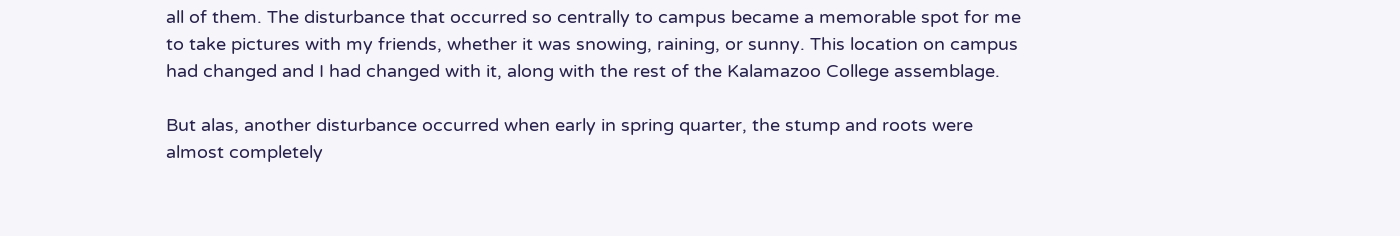all of them. The disturbance that occurred so centrally to campus became a memorable spot for me to take pictures with my friends, whether it was snowing, raining, or sunny. This location on campus had changed and I had changed with it, along with the rest of the Kalamazoo College assemblage.

But alas, another disturbance occurred when early in spring quarter, the stump and roots were almost completely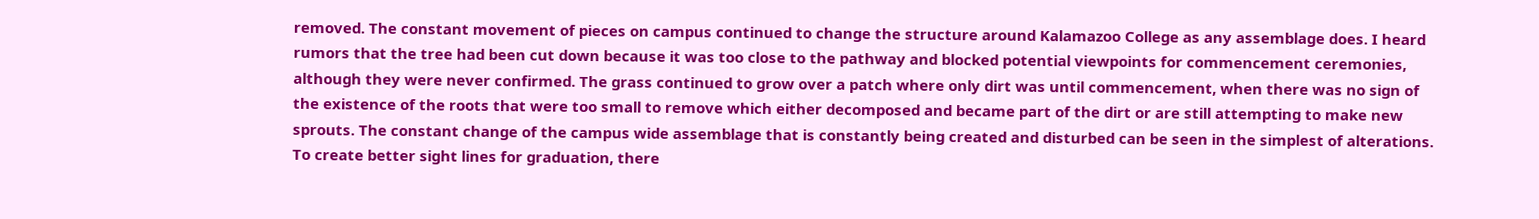removed. The constant movement of pieces on campus continued to change the structure around Kalamazoo College as any assemblage does. I heard rumors that the tree had been cut down because it was too close to the pathway and blocked potential viewpoints for commencement ceremonies, although they were never confirmed. The grass continued to grow over a patch where only dirt was until commencement, when there was no sign of the existence of the roots that were too small to remove which either decomposed and became part of the dirt or are still attempting to make new sprouts. The constant change of the campus wide assemblage that is constantly being created and disturbed can be seen in the simplest of alterations. To create better sight lines for graduation, there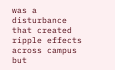was a disturbance that created ripple effects across campus but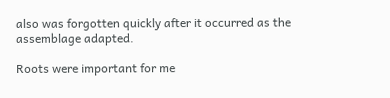also was forgotten quickly after it occurred as the assemblage adapted.

Roots were important for me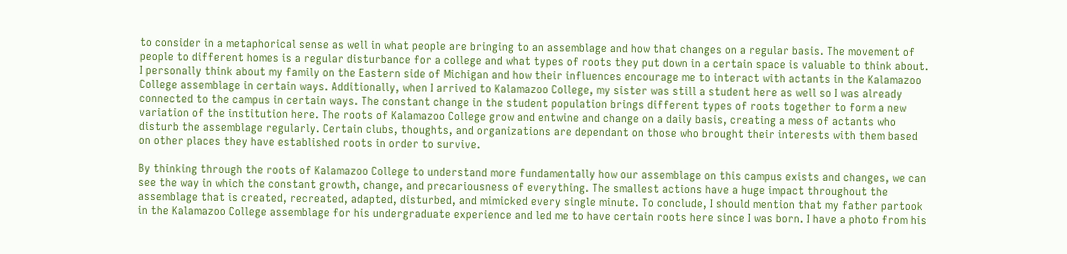to consider in a metaphorical sense as well in what people are bringing to an assemblage and how that changes on a regular basis. The movement of people to different homes is a regular disturbance for a college and what types of roots they put down in a certain space is valuable to think about. I personally think about my family on the Eastern side of Michigan and how their influences encourage me to interact with actants in the Kalamazoo College assemblage in certain ways. Additionally, when I arrived to Kalamazoo College, my sister was still a student here as well so I was already connected to the campus in certain ways. The constant change in the student population brings different types of roots together to form a new variation of the institution here. The roots of Kalamazoo College grow and entwine and change on a daily basis, creating a mess of actants who disturb the assemblage regularly. Certain clubs, thoughts, and organizations are dependant on those who brought their interests with them based on other places they have established roots in order to survive.

By thinking through the roots of Kalamazoo College to understand more fundamentally how our assemblage on this campus exists and changes, we can see the way in which the constant growth, change, and precariousness of everything. The smallest actions have a huge impact throughout the assemblage that is created, recreated, adapted, disturbed, and mimicked every single minute. To conclude, I should mention that my father partook in the Kalamazoo College assemblage for his undergraduate experience and led me to have certain roots here since I was born. I have a photo from his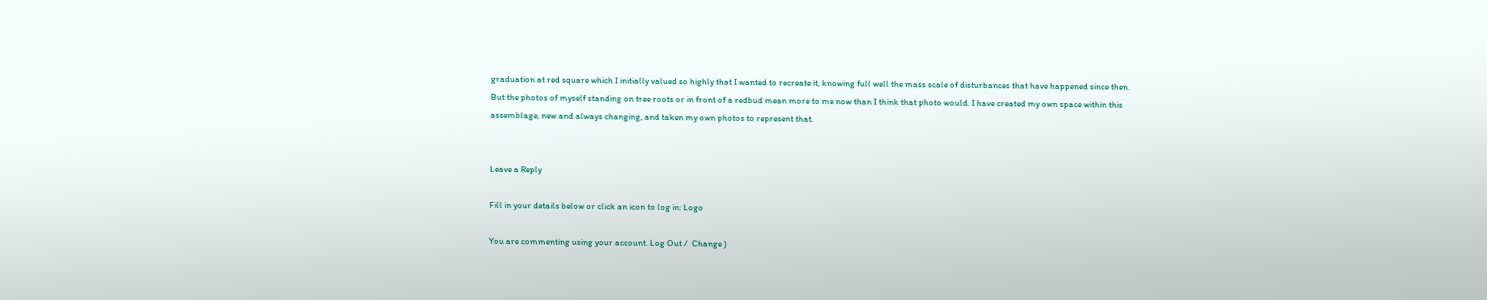graduation at red square which I initially valued so highly that I wanted to recreate it, knowing full well the mass scale of disturbances that have happened since then. But the photos of myself standing on tree roots or in front of a redbud mean more to me now than I think that photo would. I have created my own space within this assemblage, new and always changing, and taken my own photos to represent that.


Leave a Reply

Fill in your details below or click an icon to log in: Logo

You are commenting using your account. Log Out /  Change )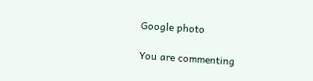Google photo

You are commenting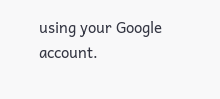using your Google account.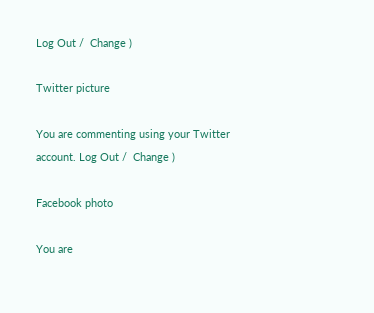Log Out /  Change )

Twitter picture

You are commenting using your Twitter account. Log Out /  Change )

Facebook photo

You are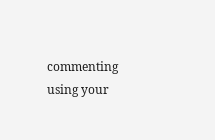commenting using your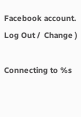Facebook account. Log Out /  Change )

Connecting to %s